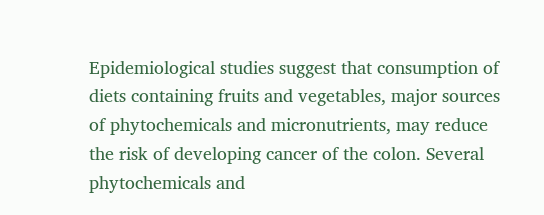Epidemiological studies suggest that consumption of diets containing fruits and vegetables, major sources of phytochemicals and micronutrients, may reduce the risk of developing cancer of the colon. Several phytochemicals and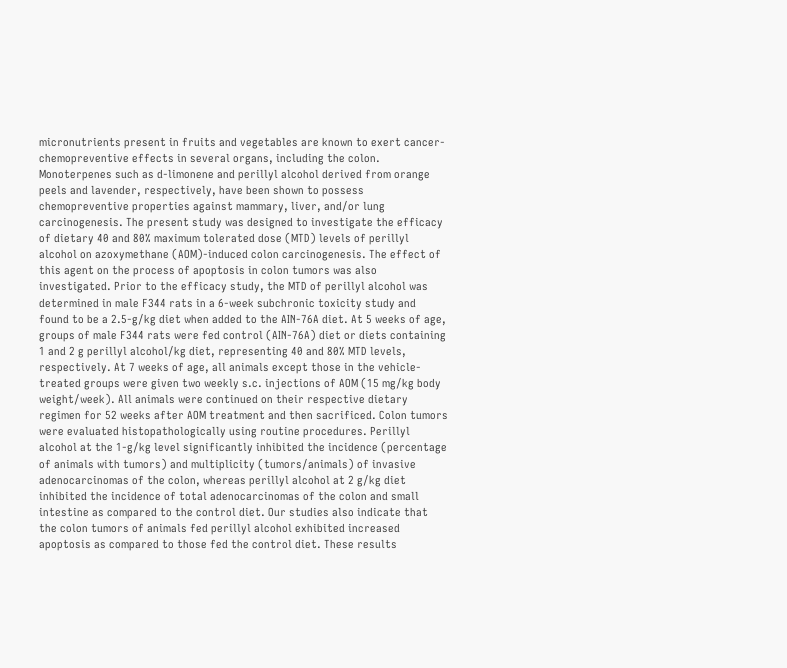micronutrients present in fruits and vegetables are known to exert cancer-chemopreventive effects in several organs, including the colon. Monoterpenes such as d-limonene and perillyl alcohol derived from orange peels and lavender, respectively, have been shown to possess chemopreventive properties against mammary, liver, and/or lung carcinogenesis. The present study was designed to investigate the efficacy of dietary 40 and 80% maximum tolerated dose (MTD) levels of perillyl alcohol on azoxymethane (AOM)-induced colon carcinogenesis. The effect of this agent on the process of apoptosis in colon tumors was also investigated. Prior to the efficacy study, the MTD of perillyl alcohol was determined in male F344 rats in a 6-week subchronic toxicity study and found to be a 2.5-g/kg diet when added to the AIN-76A diet. At 5 weeks of age, groups of male F344 rats were fed control (AIN-76A) diet or diets containing 1 and 2 g perillyl alcohol/kg diet, representing 40 and 80% MTD levels, respectively. At 7 weeks of age, all animals except those in the vehicle-treated groups were given two weekly s.c. injections of AOM (15 mg/kg body weight/week). All animals were continued on their respective dietary regimen for 52 weeks after AOM treatment and then sacrificed. Colon tumors were evaluated histopathologically using routine procedures. Perillyl alcohol at the 1-g/kg level significantly inhibited the incidence (percentage of animals with tumors) and multiplicity (tumors/animals) of invasive adenocarcinomas of the colon, whereas perillyl alcohol at 2 g/kg diet inhibited the incidence of total adenocarcinomas of the colon and small intestine as compared to the control diet. Our studies also indicate that the colon tumors of animals fed perillyl alcohol exhibited increased apoptosis as compared to those fed the control diet. These results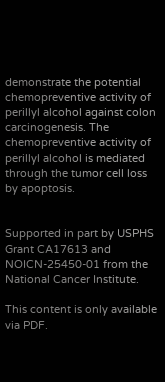demonstrate the potential chemopreventive activity of perillyl alcohol against colon carcinogenesis. The chemopreventive activity of perillyl alcohol is mediated through the tumor cell loss by apoptosis.


Supported in part by USPHS Grant CA17613 and NOICN-25450-01 from the National Cancer Institute.

This content is only available via PDF.